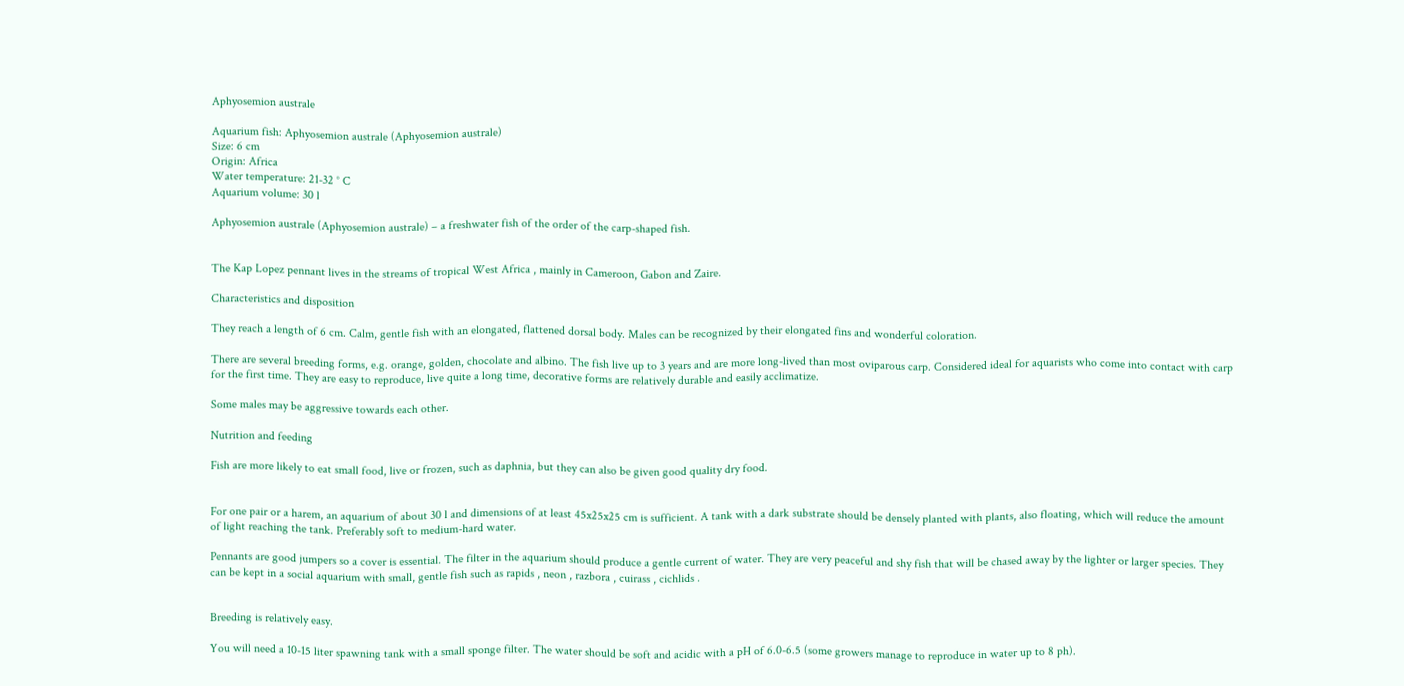Aphyosemion australe

Aquarium fish: Aphyosemion australe (Aphyosemion australe)
Size: 6 cm
Origin: Africa
Water temperature: 21-32 ° C
Aquarium volume: 30 l

Aphyosemion australe (Aphyosemion australe) – a freshwater fish of the order of the carp-shaped fish.


The Kap Lopez pennant lives in the streams of tropical West Africa , mainly in Cameroon, Gabon and Zaire.

Characteristics and disposition

They reach a length of 6 cm. Calm, gentle fish with an elongated, flattened dorsal body. Males can be recognized by their elongated fins and wonderful coloration.

There are several breeding forms, e.g. orange, golden, chocolate and albino. The fish live up to 3 years and are more long-lived than most oviparous carp. Considered ideal for aquarists who come into contact with carp for the first time. They are easy to reproduce, live quite a long time, decorative forms are relatively durable and easily acclimatize.

Some males may be aggressive towards each other.

Nutrition and feeding

Fish are more likely to eat small food, live or frozen, such as daphnia, but they can also be given good quality dry food.


For one pair or a harem, an aquarium of about 30 l and dimensions of at least 45x25x25 cm is sufficient. A tank with a dark substrate should be densely planted with plants, also floating, which will reduce the amount of light reaching the tank. Preferably soft to medium-hard water.

Pennants are good jumpers so a cover is essential. The filter in the aquarium should produce a gentle current of water. They are very peaceful and shy fish that will be chased away by the lighter or larger species. They can be kept in a social aquarium with small, gentle fish such as rapids , neon , razbora , cuirass , cichlids .


Breeding is relatively easy.

You will need a 10-15 liter spawning tank with a small sponge filter. The water should be soft and acidic with a pH of 6.0-6.5 (some growers manage to reproduce in water up to 8 ph).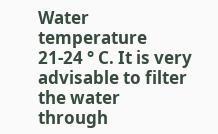Water temperature 21-24 ° C. It is very advisable to filter the water through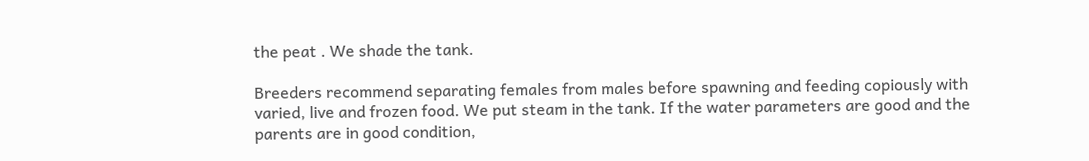the peat . We shade the tank.

Breeders recommend separating females from males before spawning and feeding copiously with varied, live and frozen food. We put steam in the tank. If the water parameters are good and the parents are in good condition,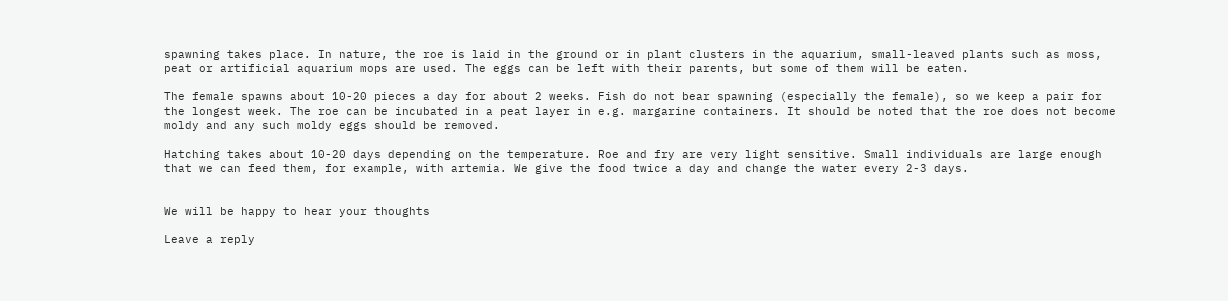spawning takes place. In nature, the roe is laid in the ground or in plant clusters in the aquarium, small-leaved plants such as moss, peat or artificial aquarium mops are used. The eggs can be left with their parents, but some of them will be eaten.

The female spawns about 10-20 pieces a day for about 2 weeks. Fish do not bear spawning (especially the female), so we keep a pair for the longest week. The roe can be incubated in a peat layer in e.g. margarine containers. It should be noted that the roe does not become moldy and any such moldy eggs should be removed.

Hatching takes about 10-20 days depending on the temperature. Roe and fry are very light sensitive. Small individuals are large enough that we can feed them, for example, with artemia. We give the food twice a day and change the water every 2-3 days.


We will be happy to hear your thoughts

Leave a reply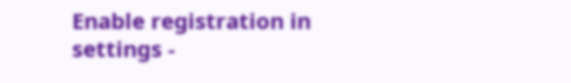Enable registration in settings -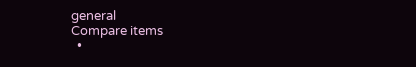general
Compare items
  •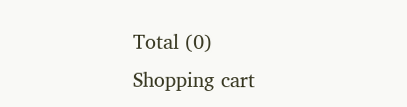Total (0)
Shopping cart